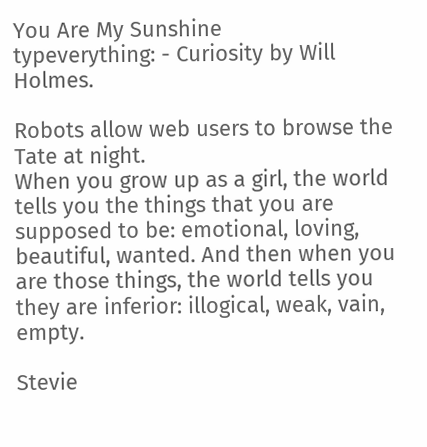You Are My Sunshine
typeverything: - Curiosity by Will Holmes.

Robots allow web users to browse the Tate at night.
When you grow up as a girl, the world tells you the things that you are supposed to be: emotional, loving, beautiful, wanted. And then when you are those things, the world tells you they are inferior: illogical, weak, vain, empty.

Stevie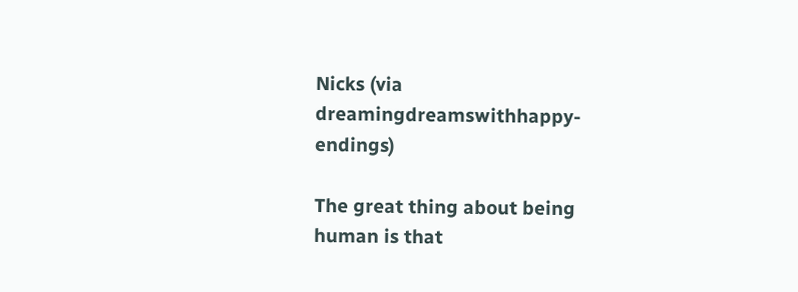Nicks (via dreamingdreamswithhappy-endings)

The great thing about being human is that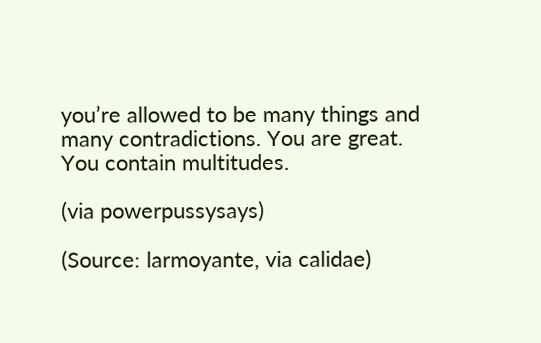you’re allowed to be many things and many contradictions. You are great. You contain multitudes.

(via powerpussysays)

(Source: larmoyante, via calidae)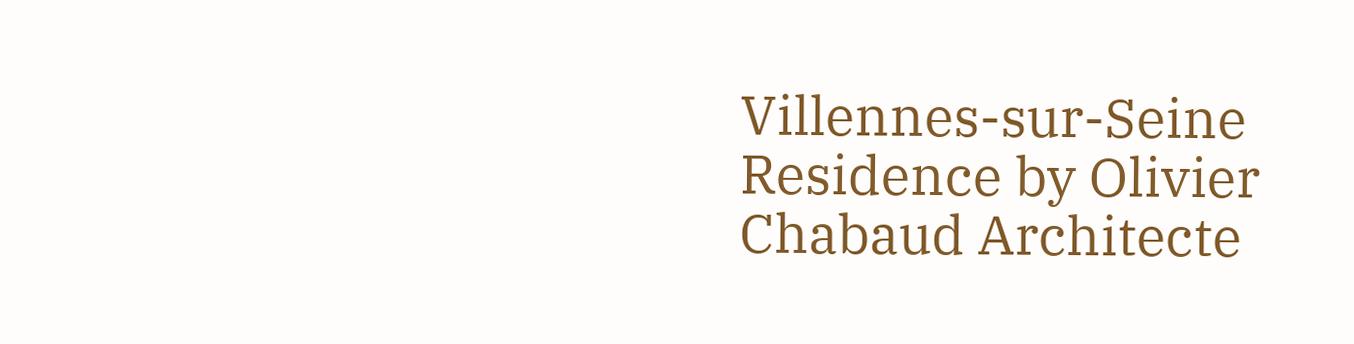Villennes-sur-Seine Residence by Olivier Chabaud Architecte